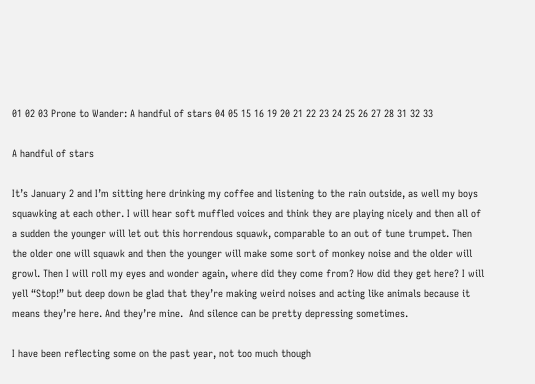01 02 03 Prone to Wander: A handful of stars 04 05 15 16 19 20 21 22 23 24 25 26 27 28 31 32 33

A handful of stars

It’s January 2 and I’m sitting here drinking my coffee and listening to the rain outside, as well my boys squawking at each other. I will hear soft muffled voices and think they are playing nicely and then all of a sudden the younger will let out this horrendous squawk, comparable to an out of tune trumpet. Then the older one will squawk and then the younger will make some sort of monkey noise and the older will growl. Then I will roll my eyes and wonder again, where did they come from? How did they get here? I will yell “Stop!” but deep down be glad that they’re making weird noises and acting like animals because it means they’re here. And they’re mine.  And silence can be pretty depressing sometimes.

I have been reflecting some on the past year, not too much though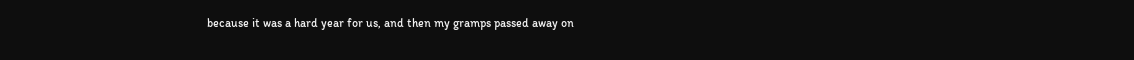because it was a hard year for us, and then my gramps passed away on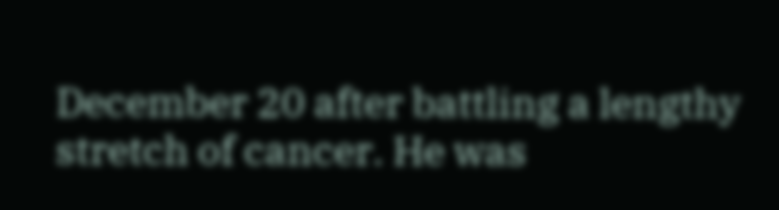December 20 after battling a lengthy stretch of cancer. He was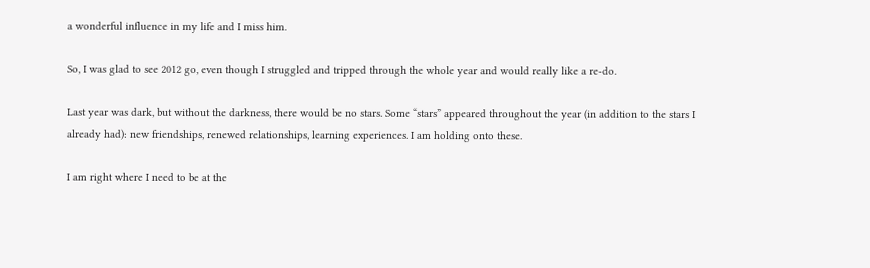a wonderful influence in my life and I miss him.

So, I was glad to see 2012 go, even though I struggled and tripped through the whole year and would really like a re-do.

Last year was dark, but without the darkness, there would be no stars. Some “stars” appeared throughout the year (in addition to the stars I already had): new friendships, renewed relationships, learning experiences. I am holding onto these.

I am right where I need to be at the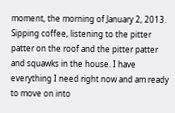moment, the morning of January 2, 2013. Sipping coffee, listening to the pitter patter on the roof and the pitter patter and squawks in the house. I have everything I need right now and am ready to move on into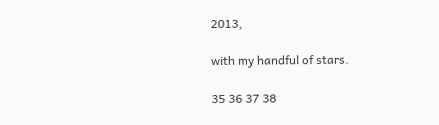2013,

with my handful of stars.

35 36 37 38